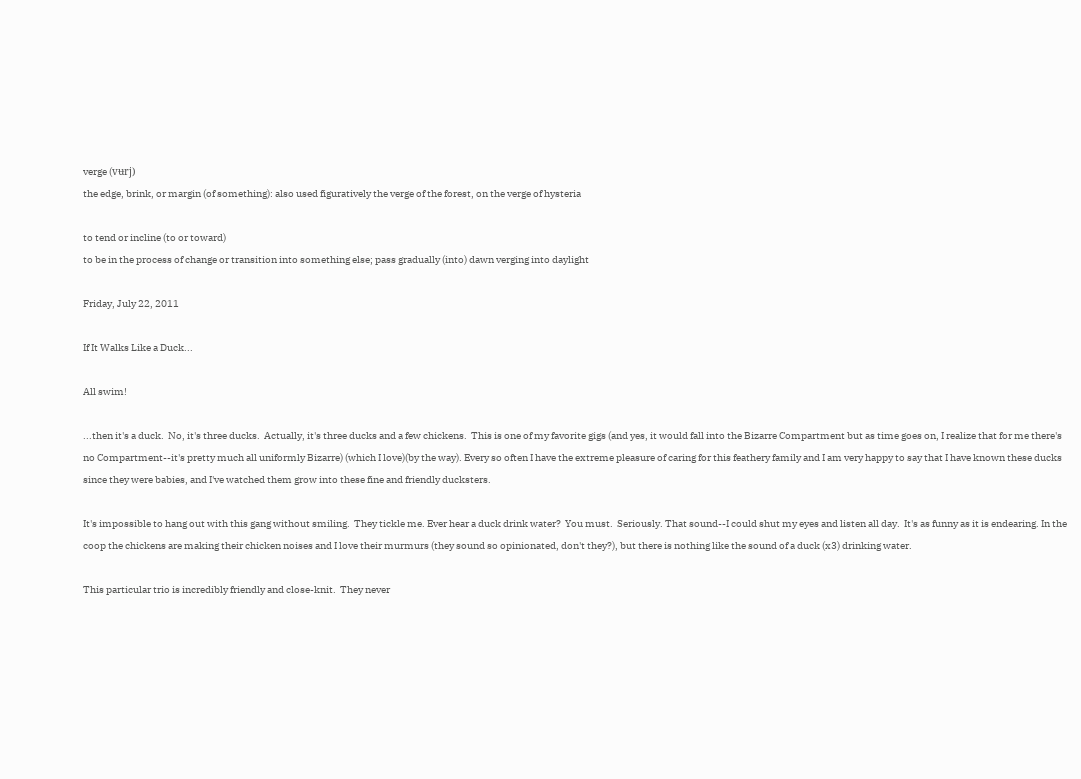verge (vʉrj)
the edge, brink, or margin (of something): also used figuratively the verge of the forest, on the verge of hysteria

to tend or incline (to or toward)
to be in the process of change or transition into something else; pass gradually (into) dawn verging into daylight

Friday, July 22, 2011

If It Walks Like a Duck...

All swim!

...then it's a duck.  No, it's three ducks.  Actually, it's three ducks and a few chickens.  This is one of my favorite gigs (and yes, it would fall into the Bizarre Compartment but as time goes on, I realize that for me there's no Compartment--it's pretty much all uniformly Bizarre) (which I love)(by the way). Every so often I have the extreme pleasure of caring for this feathery family and I am very happy to say that I have known these ducks since they were babies, and I've watched them grow into these fine and friendly ducksters.

It's impossible to hang out with this gang without smiling.  They tickle me. Ever hear a duck drink water?  You must.  Seriously. That sound--I could shut my eyes and listen all day.  It's as funny as it is endearing. In the coop the chickens are making their chicken noises and I love their murmurs (they sound so opinionated, don't they?), but there is nothing like the sound of a duck (x3) drinking water.

This particular trio is incredibly friendly and close-knit.  They never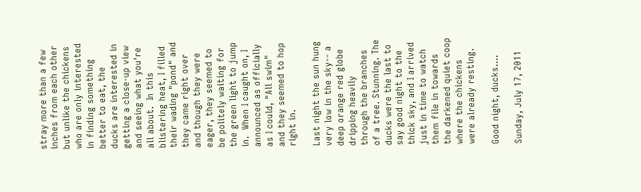stray more than a few inches from each other but unlike the chickens who are only interested in finding something better to eat, the ducks are interested in getting a close-up view and seeing what you're all about.  In this blistering heat, I filled their wading "pond" and they came right over and though they were eager, they seemed to be politely waiting for the green light to jump in.  When I caught on, I announced as officially as I could, "All swim" and they seemed to hop right in.

Last night the sun hung very low in the sky-- a deep orange red globe dripping heavily through the branches of a tree. Stunning. The ducks were the last to say good night to the thick sky, and I arrived just in time to watch them file in towards the darkened quiet coop where the chickens were already resting.

Good night, ducks....

Sunday, July 17, 2011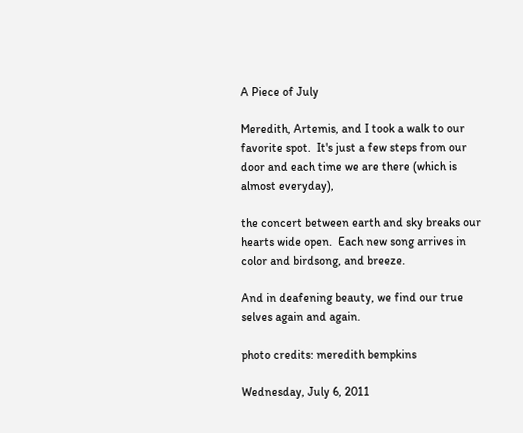A Piece of July

Meredith, Artemis, and I took a walk to our favorite spot.  It's just a few steps from our door and each time we are there (which is almost everyday),

the concert between earth and sky breaks our hearts wide open.  Each new song arrives in color and birdsong, and breeze.

And in deafening beauty, we find our true selves again and again.

photo credits: meredith bempkins

Wednesday, July 6, 2011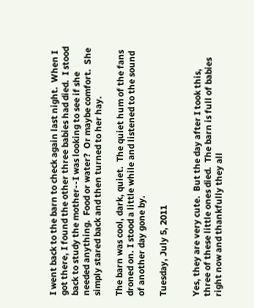I went back to the barn to check again last night.  When I got there, I found the other three babies had died.  I stood back to study the mother--I was looking to see if she needed anything.  Food or water?  Or maybe comfort.  She simply stared back and then turned to her hay.

The barn was cool, dark, quiet.  The quiet hum of the fans droned on. I stood a little while and listened to the sound of another day gone by.

Tuesday, July 5, 2011


Yes, they are very cute.  But the day after I took this, three of these little ones died.  The barn is full of babies right now and thankfully they all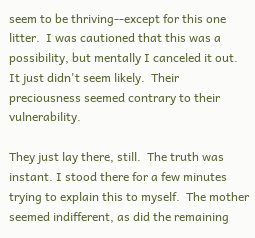seem to be thriving--except for this one litter.  I was cautioned that this was a possibility, but mentally I canceled it out.  It just didn't seem likely.  Their preciousness seemed contrary to their vulnerability.

They just lay there, still.  The truth was instant. I stood there for a few minutes trying to explain this to myself.  The mother seemed indifferent, as did the remaining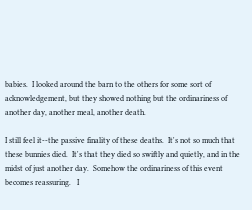babies.  I looked around the barn to the others for some sort of acknowledgement, but they showed nothing but the ordinariness of another day, another meal, another death.

I still feel it--the passive finality of these deaths.  It's not so much that these bunnies died.  It's that they died so swiftly and quietly, and in the midst of just another day.  Somehow the ordinariness of this event becomes reassuring.   I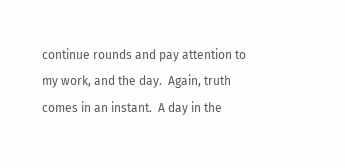continue rounds and pay attention to my work, and the day.  Again, truth comes in an instant.  A day in the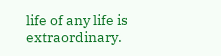life of any life is extraordinary.